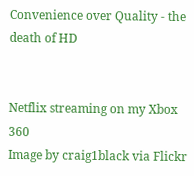Convenience over Quality - the death of HD


Netflix streaming on my Xbox 360
Image by craig1black via Flickr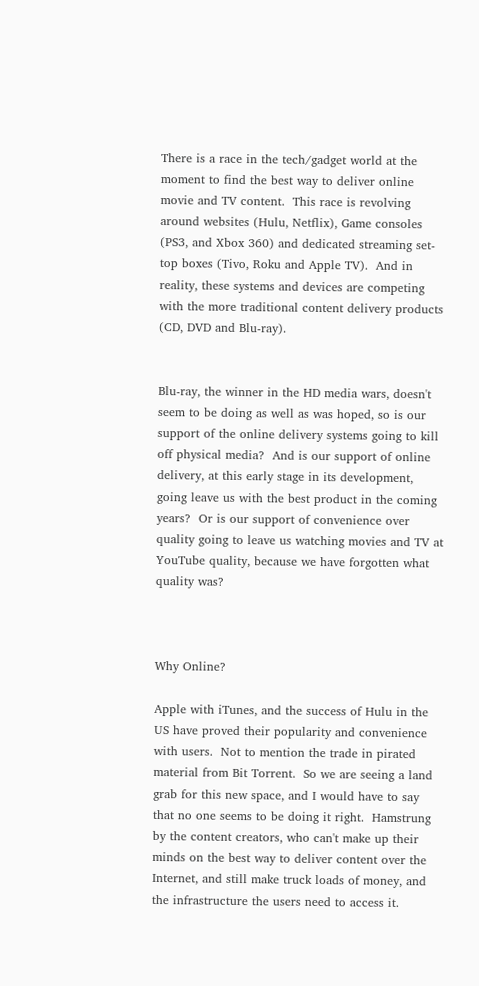There is a race in the tech/gadget world at the moment to find the best way to deliver online movie and TV content.  This race is revolving around websites (Hulu, Netflix), Game consoles (PS3, and Xbox 360) and dedicated streaming set-top boxes (Tivo, Roku and Apple TV).  And in reality, these systems and devices are competing with the more traditional content delivery products (CD, DVD and Blu-ray).


Blu-ray, the winner in the HD media wars, doesn't seem to be doing as well as was hoped, so is our support of the online delivery systems going to kill off physical media?  And is our support of online delivery, at this early stage in its development, going leave us with the best product in the coming years?  Or is our support of convenience over quality going to leave us watching movies and TV at YouTube quality, because we have forgotten what quality was?



Why Online?

Apple with iTunes, and the success of Hulu in the US have proved their popularity and convenience with users.  Not to mention the trade in pirated material from Bit Torrent.  So we are seeing a land grab for this new space, and I would have to say that no one seems to be doing it right.  Hamstrung by the content creators, who can't make up their minds on the best way to deliver content over the Internet, and still make truck loads of money, and the infrastructure the users need to access it.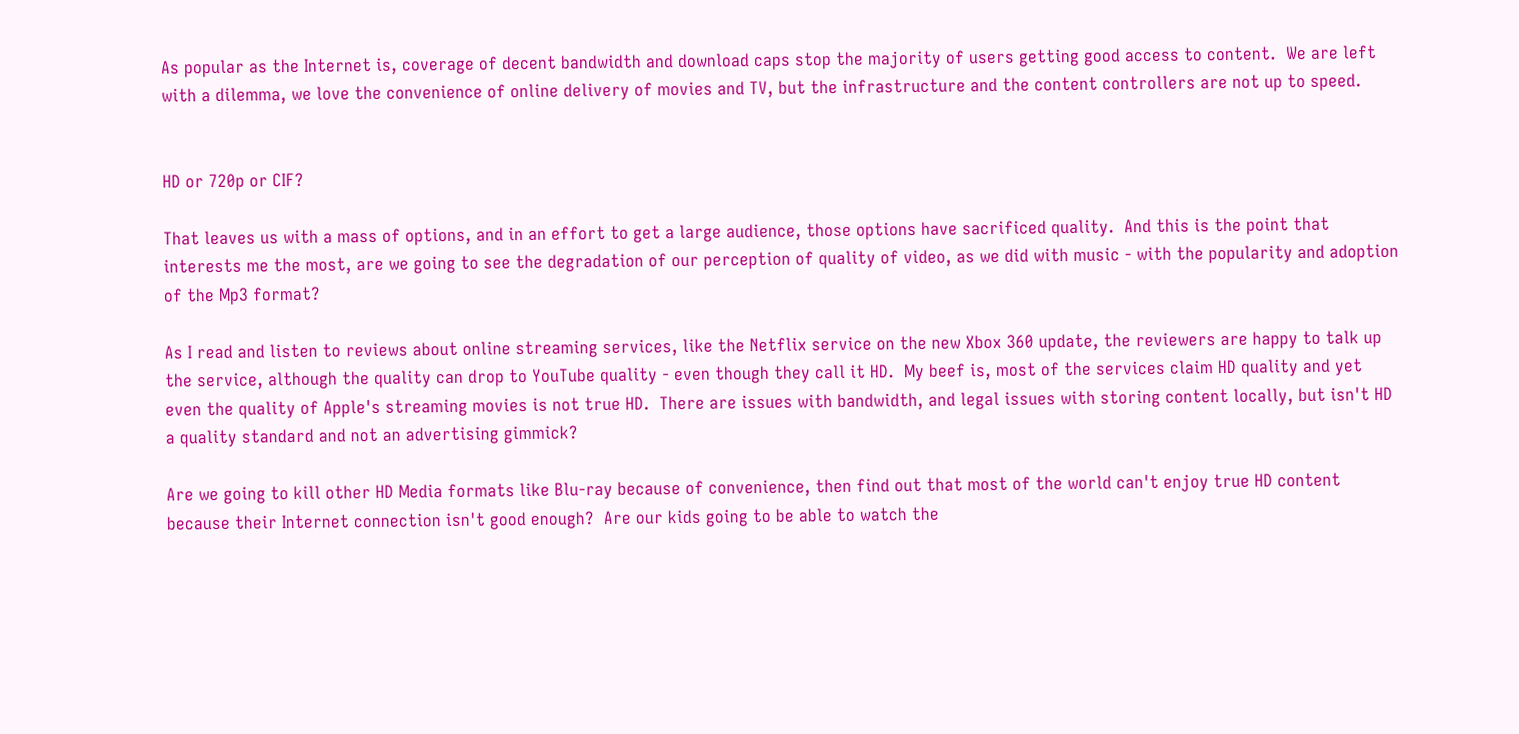As popular as the Internet is, coverage of decent bandwidth and download caps stop the majority of users getting good access to content.  We are left with a dilemma, we love the convenience of online delivery of movies and TV, but the infrastructure and the content controllers are not up to speed.


HD or 720p or CIF?

That leaves us with a mass of options, and in an effort to get a large audience, those options have sacrificed quality.  And this is the point that interests me the most, are we going to see the degradation of our perception of quality of video, as we did with music - with the popularity and adoption of the Mp3 format?

As I read and listen to reviews about online streaming services, like the Netflix service on the new Xbox 360 update, the reviewers are happy to talk up the service, although the quality can drop to YouTube quality - even though they call it HD.  My beef is, most of the services claim HD quality and yet even the quality of Apple's streaming movies is not true HD.  There are issues with bandwidth, and legal issues with storing content locally, but isn't HD a quality standard and not an advertising gimmick?

Are we going to kill other HD Media formats like Blu-ray because of convenience, then find out that most of the world can't enjoy true HD content because their Internet connection isn't good enough?  Are our kids going to be able to watch the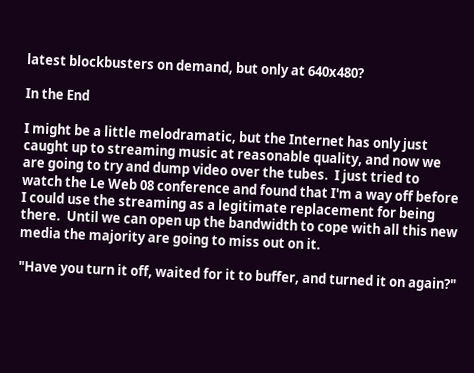latest blockbusters on demand, but only at 640x480?

In the End

I might be a little melodramatic, but the Internet has only just caught up to streaming music at reasonable quality, and now we are going to try and dump video over the tubes.  I just tried to watch the Le Web 08 conference and found that I'm a way off before I could use the streaming as a legitimate replacement for being there.  Until we can open up the bandwidth to cope with all this new media the majority are going to miss out on it.

"Have you turn it off, waited for it to buffer, and turned it on again?"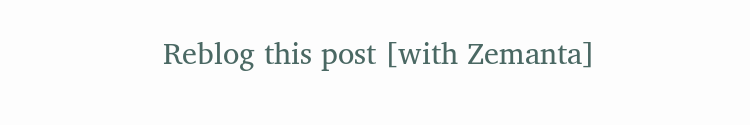Reblog this post [with Zemanta]